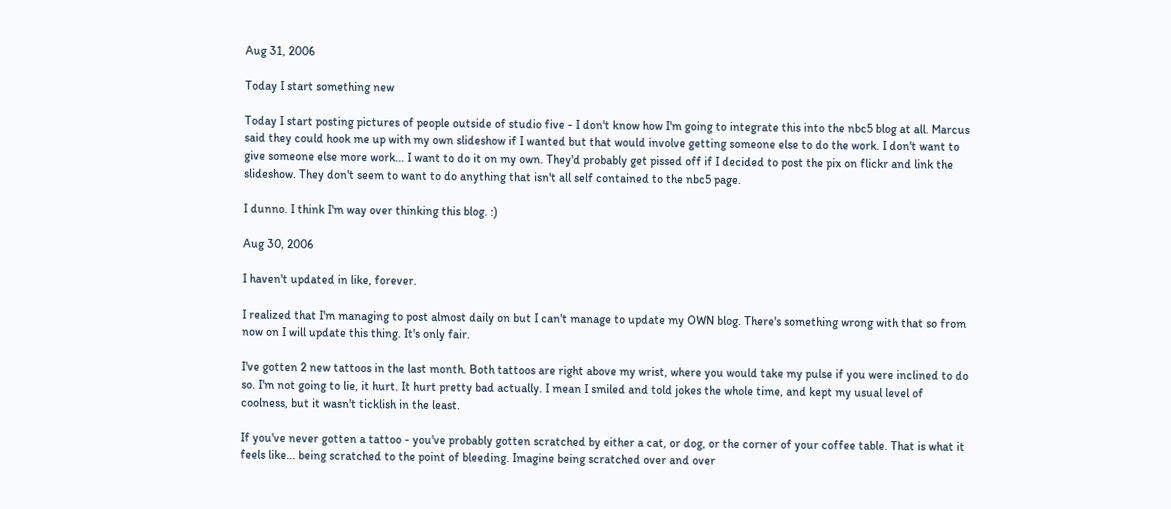Aug 31, 2006

Today I start something new

Today I start posting pictures of people outside of studio five - I don't know how I'm going to integrate this into the nbc5 blog at all. Marcus said they could hook me up with my own slideshow if I wanted but that would involve getting someone else to do the work. I don't want to give someone else more work... I want to do it on my own. They'd probably get pissed off if I decided to post the pix on flickr and link the slideshow. They don't seem to want to do anything that isn't all self contained to the nbc5 page.

I dunno. I think I'm way over thinking this blog. :)

Aug 30, 2006

I haven't updated in like, forever.

I realized that I'm managing to post almost daily on but I can't manage to update my OWN blog. There's something wrong with that so from now on I will update this thing. It's only fair.

I've gotten 2 new tattoos in the last month. Both tattoos are right above my wrist, where you would take my pulse if you were inclined to do so. I'm not going to lie, it hurt. It hurt pretty bad actually. I mean I smiled and told jokes the whole time, and kept my usual level of coolness, but it wasn't ticklish in the least.

If you've never gotten a tattoo - you've probably gotten scratched by either a cat, or dog, or the corner of your coffee table. That is what it feels like... being scratched to the point of bleeding. Imagine being scratched over and over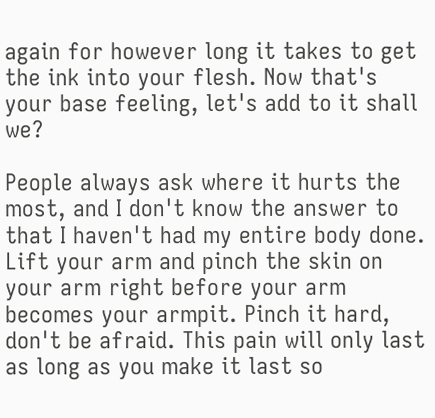again for however long it takes to get the ink into your flesh. Now that's your base feeling, let's add to it shall we?

People always ask where it hurts the most, and I don't know the answer to that I haven't had my entire body done. Lift your arm and pinch the skin on your arm right before your arm becomes your armpit. Pinch it hard, don't be afraid. This pain will only last as long as you make it last so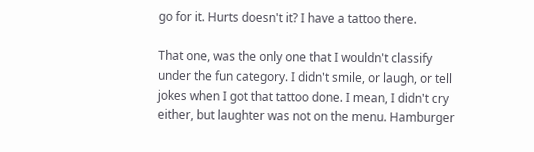go for it. Hurts doesn't it? I have a tattoo there.

That one, was the only one that I wouldn't classify under the fun category. I didn't smile, or laugh, or tell jokes when I got that tattoo done. I mean, I didn't cry either, but laughter was not on the menu. Hamburger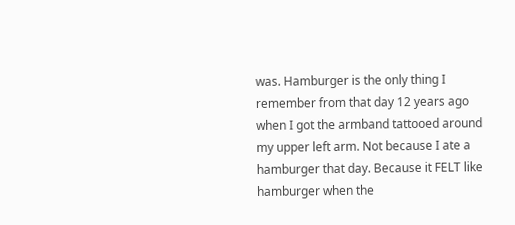was. Hamburger is the only thing I remember from that day 12 years ago when I got the armband tattooed around my upper left arm. Not because I ate a hamburger that day. Because it FELT like hamburger when the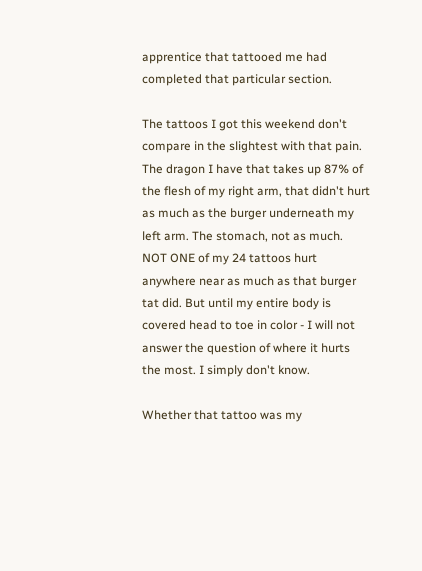apprentice that tattooed me had completed that particular section.

The tattoos I got this weekend don't compare in the slightest with that pain. The dragon I have that takes up 87% of the flesh of my right arm, that didn't hurt as much as the burger underneath my left arm. The stomach, not as much. NOT ONE of my 24 tattoos hurt anywhere near as much as that burger tat did. But until my entire body is covered head to toe in color - I will not answer the question of where it hurts the most. I simply don't know.

Whether that tattoo was my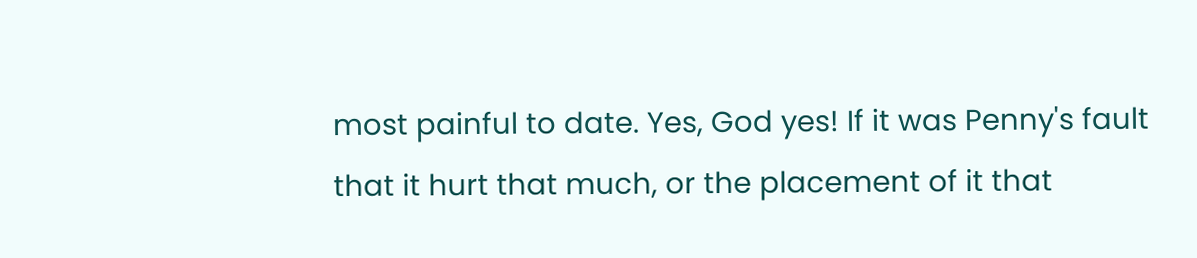most painful to date. Yes, God yes! If it was Penny's fault that it hurt that much, or the placement of it that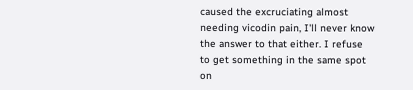caused the excruciating almost needing vicodin pain, I'll never know the answer to that either. I refuse to get something in the same spot on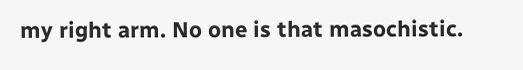my right arm. No one is that masochistic.